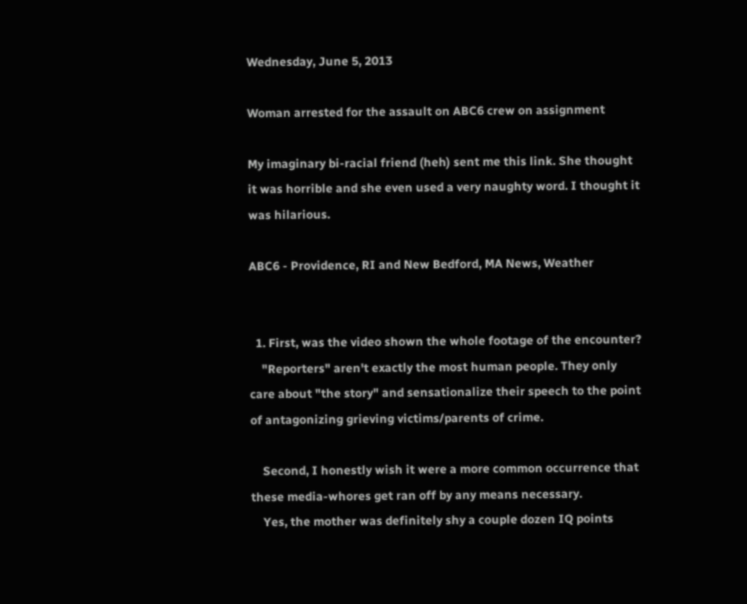Wednesday, June 5, 2013

Woman arrested for the assault on ABC6 crew on assignment

My imaginary bi-racial friend (heh) sent me this link. She thought it was horrible and she even used a very naughty word. I thought it was hilarious.

ABC6 - Providence, RI and New Bedford, MA News, Weather


  1. First, was the video shown the whole footage of the encounter?
    "Reporters" aren't exactly the most human people. They only care about "the story" and sensationalize their speech to the point of antagonizing grieving victims/parents of crime.

    Second, I honestly wish it were a more common occurrence that these media-whores get ran off by any means necessary.
    Yes, the mother was definitely shy a couple dozen IQ points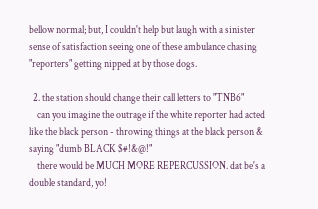bellow normal; but, I couldn't help but laugh with a sinister sense of satisfaction seeing one of these ambulance chasing "reporters" getting nipped at by those dogs.

  2. the station should change their call letters to "TNB6"
    can you imagine the outrage if the white reporter had acted like the black person - throwing things at the black person & saying "dumb BLACK $#!&@!"
    there would be MUCH MORE REPERCUSSION. dat be's a double standard, yo!